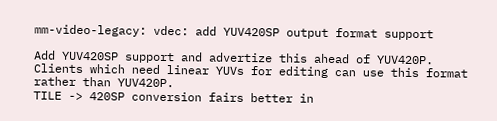mm-video-legacy: vdec: add YUV420SP output format support

Add YUV420SP support and advertize this ahead of YUV420P.
Clients which need linear YUVs for editing can use this format
rather than YUV420P.
TILE -> 420SP conversion fairs better in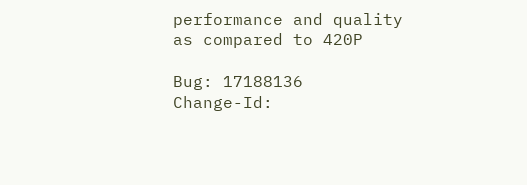performance and quality
as compared to 420P

Bug: 17188136
Change-Id: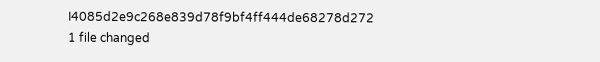I4085d2e9c268e839d78f9bf4ff444de68278d272
1 file changed